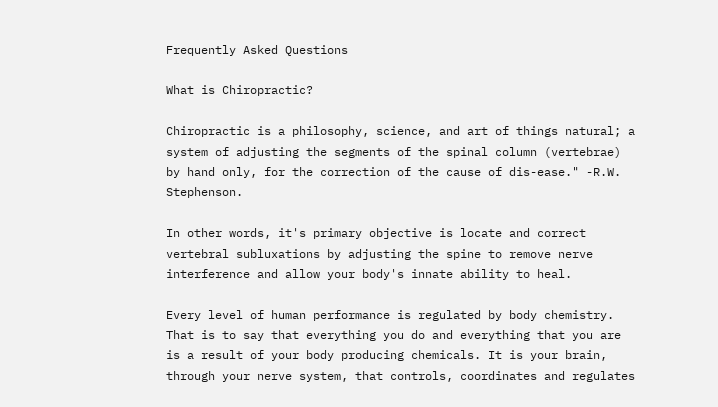Frequently Asked Questions

What is Chiropractic?

Chiropractic is a philosophy, science, and art of things natural; a system of adjusting the segments of the spinal column (vertebrae) by hand only, for the correction of the cause of dis-ease." -R.W. Stephenson.

In other words, it's primary objective is locate and correct vertebral subluxations by adjusting the spine to remove nerve interference and allow your body's innate ability to heal.

Every level of human performance is regulated by body chemistry. That is to say that everything you do and everything that you are is a result of your body producing chemicals. It is your brain, through your nerve system, that controls, coordinates and regulates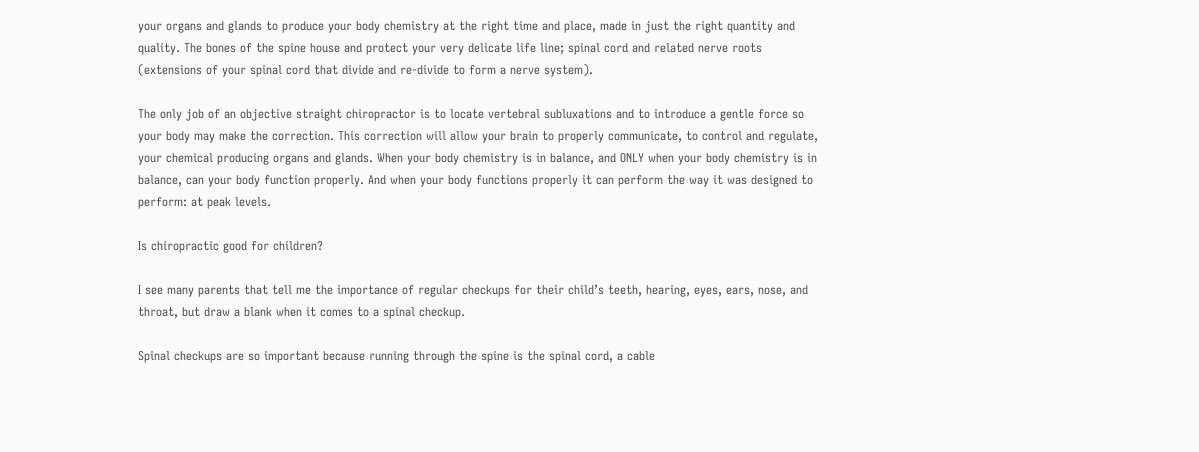your organs and glands to produce your body chemistry at the right time and place, made in just the right quantity and quality. The bones of the spine house and protect your very delicate life line; spinal cord and related nerve roots (extensions of your spinal cord that divide and re-divide to form a nerve system).

The only job of an objective straight chiropractor is to locate vertebral subluxations and to introduce a gentle force so your body may make the correction. This correction will allow your brain to properly communicate, to control and regulate, your chemical producing organs and glands. When your body chemistry is in balance, and ONLY when your body chemistry is in balance, can your body function properly. And when your body functions properly it can perform the way it was designed to perform: at peak levels.

Is chiropractic good for children?

I see many parents that tell me the importance of regular checkups for their child’s teeth, hearing, eyes, ears, nose, and throat, but draw a blank when it comes to a spinal checkup.

Spinal checkups are so important because running through the spine is the spinal cord, a cable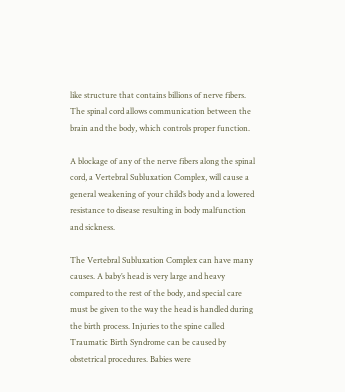like structure that contains billions of nerve fibers. The spinal cord allows communication between the brain and the body, which controls proper function.

A blockage of any of the nerve fibers along the spinal cord, a Vertebral Subluxation Complex, will cause a general weakening of your child’s body and a lowered resistance to disease resulting in body malfunction and sickness.

The Vertebral Subluxation Complex can have many causes. A baby’s head is very large and heavy compared to the rest of the body, and special care must be given to the way the head is handled during the birth process. Injuries to the spine called Traumatic Birth Syndrome can be caused by obstetrical procedures. Babies were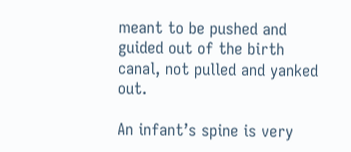meant to be pushed and guided out of the birth canal, not pulled and yanked out.

An infant’s spine is very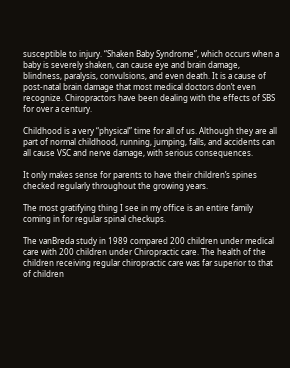susceptible to injury. “Shaken Baby Syndrome”, which occurs when a baby is severely shaken, can cause eye and brain damage, blindness, paralysis, convulsions, and even death. It is a cause of post-natal brain damage that most medical doctors don’t even recognize. Chiropractors have been dealing with the effects of SBS for over a century.

Childhood is a very “physical” time for all of us. Although they are all part of normal childhood, running, jumping, falls, and accidents can all cause VSC and nerve damage, with serious consequences.

It only makes sense for parents to have their children’s spines checked regularly throughout the growing years.

The most gratifying thing I see in my office is an entire family coming in for regular spinal checkups.

The vanBreda study in 1989 compared 200 children under medical care with 200 children under Chiropractic care. The health of the children receiving regular chiropractic care was far superior to that of children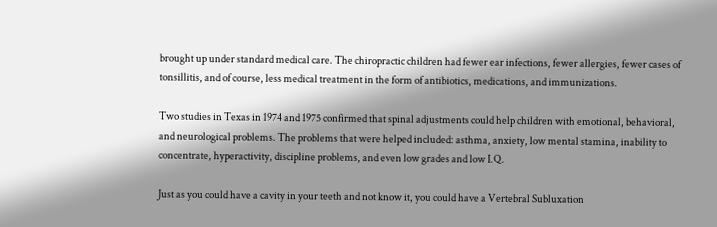brought up under standard medical care. The chiropractic children had fewer ear infections, fewer allergies, fewer cases of tonsillitis, and of course, less medical treatment in the form of antibiotics, medications, and immunizations.

Two studies in Texas in 1974 and 1975 confirmed that spinal adjustments could help children with emotional, behavioral, and neurological problems. The problems that were helped included: asthma, anxiety, low mental stamina, inability to concentrate, hyperactivity, discipline problems, and even low grades and low I.Q.

Just as you could have a cavity in your teeth and not know it, you could have a Vertebral Subluxation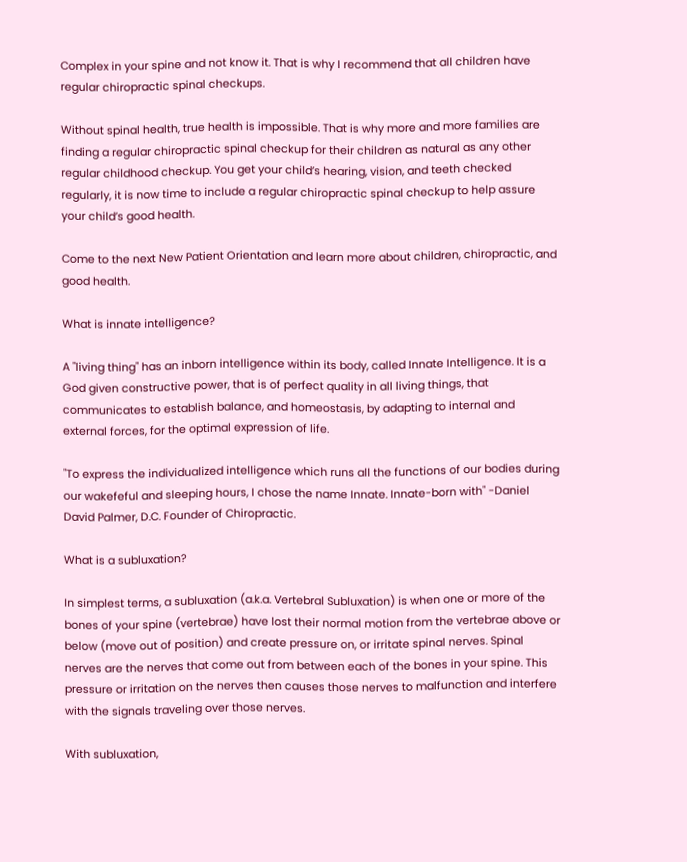Complex in your spine and not know it. That is why I recommend that all children have regular chiropractic spinal checkups.

Without spinal health, true health is impossible. That is why more and more families are finding a regular chiropractic spinal checkup for their children as natural as any other regular childhood checkup. You get your child’s hearing, vision, and teeth checked regularly, it is now time to include a regular chiropractic spinal checkup to help assure your child’s good health.

Come to the next New Patient Orientation and learn more about children, chiropractic, and good health.

What is innate intelligence?

A "living thing" has an inborn intelligence within its body, called Innate Intelligence. It is a God given constructive power, that is of perfect quality in all living things, that communicates to establish balance, and homeostasis, by adapting to internal and external forces, for the optimal expression of life.

"To express the individualized intelligence which runs all the functions of our bodies during our wakefeful and sleeping hours, I chose the name Innate. Innate-born with" -Daniel David Palmer, D.C. Founder of Chiropractic.

What is a subluxation?

In simplest terms, a subluxation (a.k.a. Vertebral Subluxation) is when one or more of the bones of your spine (vertebrae) have lost their normal motion from the vertebrae above or below (move out of position) and create pressure on, or irritate spinal nerves. Spinal nerves are the nerves that come out from between each of the bones in your spine. This pressure or irritation on the nerves then causes those nerves to malfunction and interfere with the signals traveling over those nerves.

With subluxation,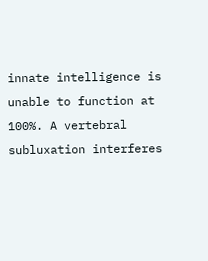innate intelligence is unable to function at 100%. A vertebral subluxation interferes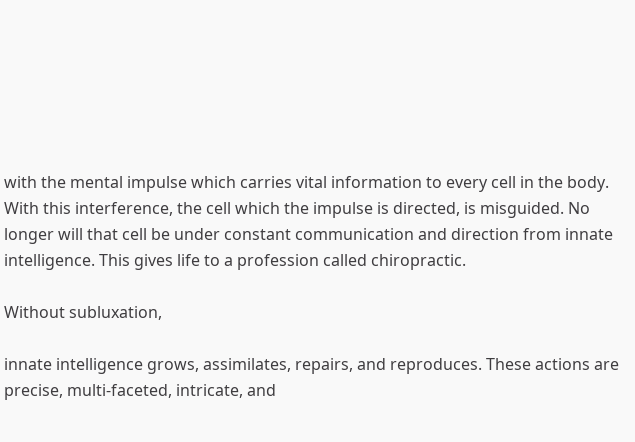with the mental impulse which carries vital information to every cell in the body. With this interference, the cell which the impulse is directed, is misguided. No longer will that cell be under constant communication and direction from innate intelligence. This gives life to a profession called chiropractic.

Without subluxation,

innate intelligence grows, assimilates, repairs, and reproduces. These actions are precise, multi-faceted, intricate, and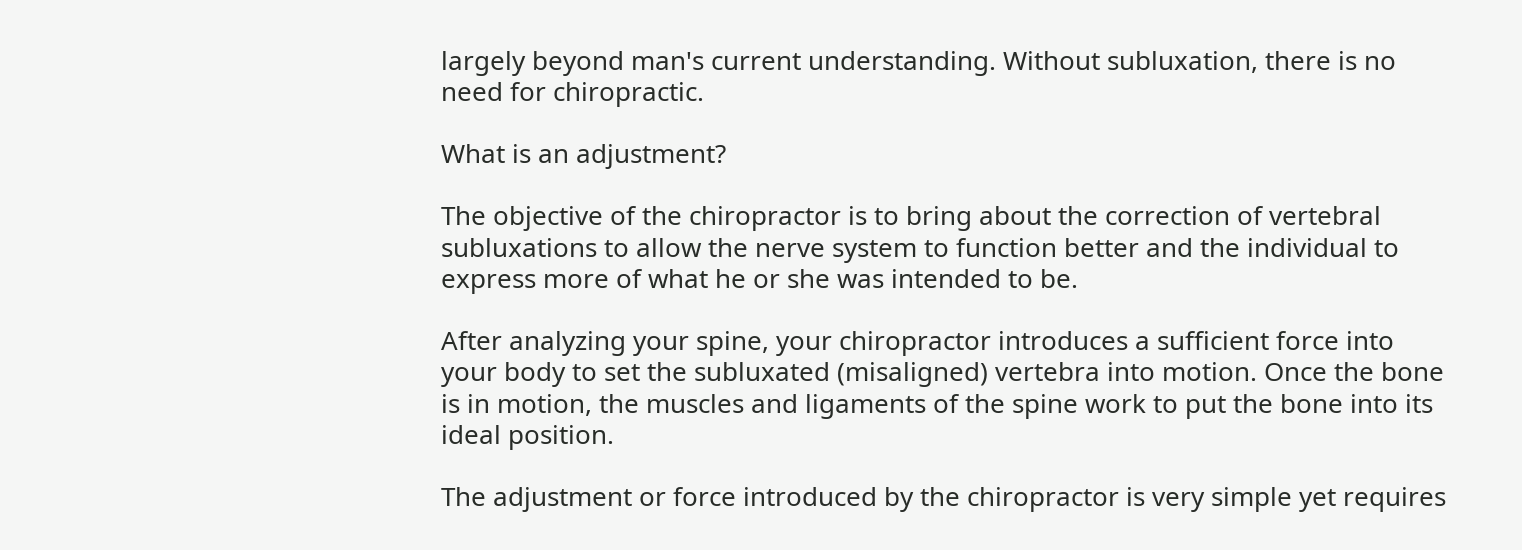largely beyond man's current understanding. Without subluxation, there is no need for chiropractic.

What is an adjustment?

The objective of the chiropractor is to bring about the correction of vertebral subluxations to allow the nerve system to function better and the individual to express more of what he or she was intended to be.

After analyzing your spine, your chiropractor introduces a sufficient force into your body to set the subluxated (misaligned) vertebra into motion. Once the bone is in motion, the muscles and ligaments of the spine work to put the bone into its ideal position.

The adjustment or force introduced by the chiropractor is very simple yet requires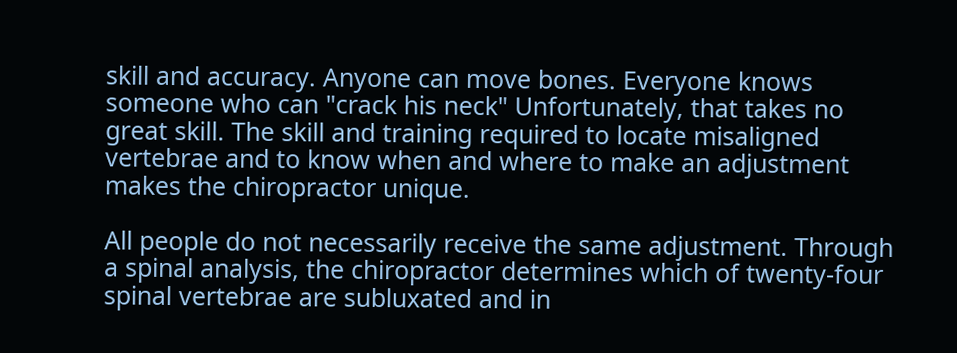skill and accuracy. Anyone can move bones. Everyone knows someone who can "crack his neck" Unfortunately, that takes no great skill. The skill and training required to locate misaligned vertebrae and to know when and where to make an adjustment makes the chiropractor unique.

All people do not necessarily receive the same adjustment. Through a spinal analysis, the chiropractor determines which of twenty-four spinal vertebrae are subluxated and in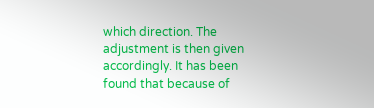which direction. The adjustment is then given accordingly. It has been found that because of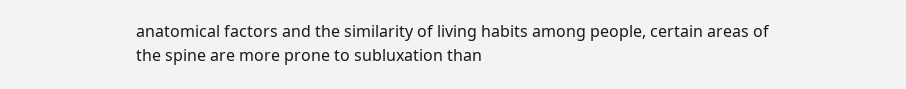anatomical factors and the similarity of living habits among people, certain areas of the spine are more prone to subluxation than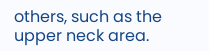others, such as the upper neck area.